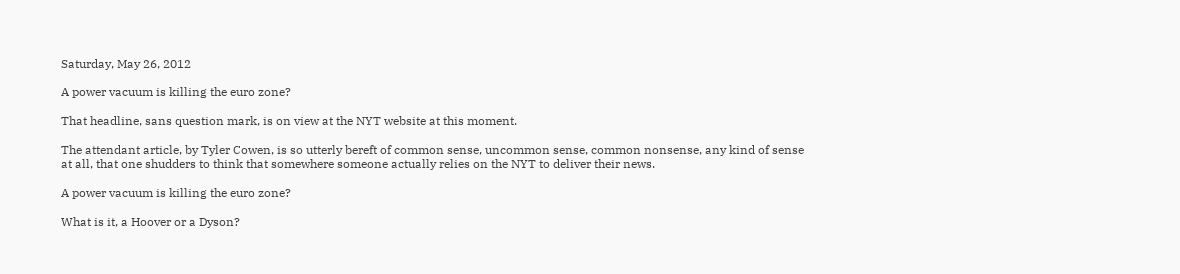Saturday, May 26, 2012

A power vacuum is killing the euro zone?

That headline, sans question mark, is on view at the NYT website at this moment.

The attendant article, by Tyler Cowen, is so utterly bereft of common sense, uncommon sense, common nonsense, any kind of sense at all, that one shudders to think that somewhere someone actually relies on the NYT to deliver their news.

A power vacuum is killing the euro zone?

What is it, a Hoover or a Dyson?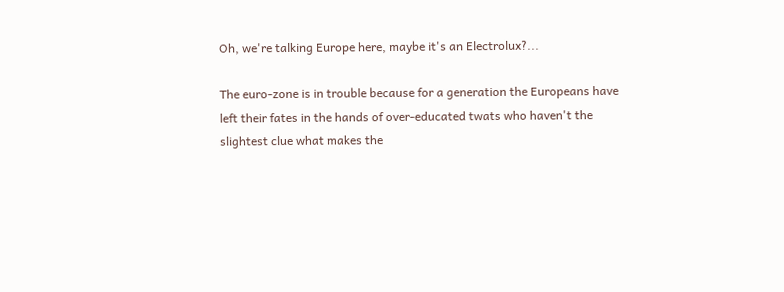Oh, we're talking Europe here, maybe it's an Electrolux?...

The euro-zone is in trouble because for a generation the Europeans have left their fates in the hands of over-educated twats who haven't the slightest clue what makes the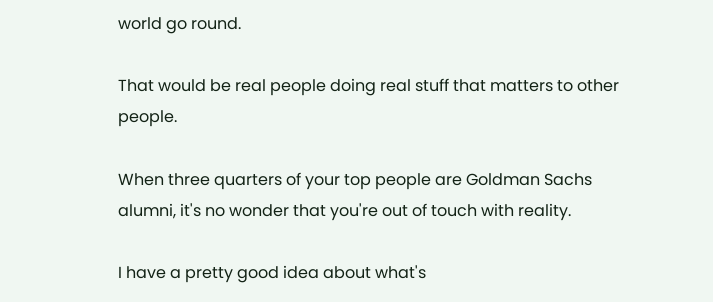world go round.

That would be real people doing real stuff that matters to other people.

When three quarters of your top people are Goldman Sachs alumni, it's no wonder that you're out of touch with reality.

I have a pretty good idea about what's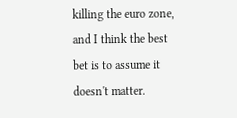killing the euro zone, and I think the best bet is to assume it doesn't matter.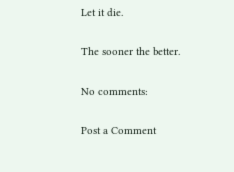Let it die.

The sooner the better.

No comments:

Post a Comment